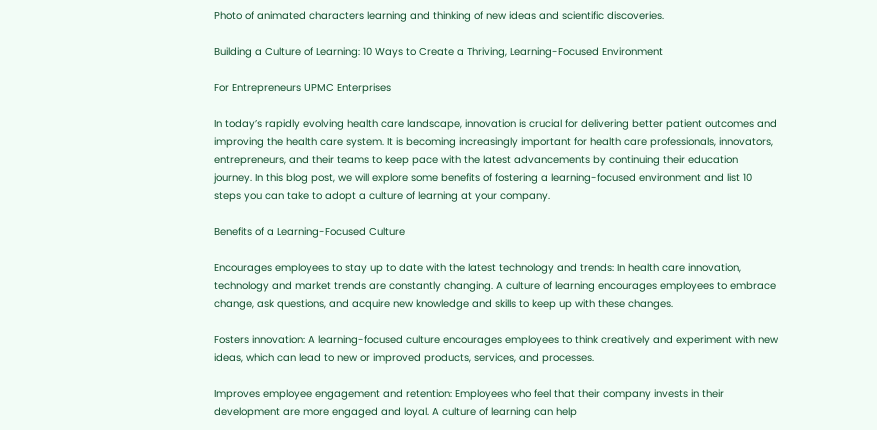Photo of animated characters learning and thinking of new ideas and scientific discoveries.

Building a Culture of Learning: 10 Ways to Create a Thriving, Learning-Focused Environment

For Entrepreneurs UPMC Enterprises

In today’s rapidly evolving health care landscape, innovation is crucial for delivering better patient outcomes and improving the health care system. It is becoming increasingly important for health care professionals, innovators, entrepreneurs, and their teams to keep pace with the latest advancements by continuing their education journey. In this blog post, we will explore some benefits of fostering a learning-focused environment and list 10 steps you can take to adopt a culture of learning at your company.

Benefits of a Learning-Focused Culture

Encourages employees to stay up to date with the latest technology and trends: In health care innovation, technology and market trends are constantly changing. A culture of learning encourages employees to embrace change, ask questions, and acquire new knowledge and skills to keep up with these changes.

Fosters innovation: A learning-focused culture encourages employees to think creatively and experiment with new ideas, which can lead to new or improved products, services, and processes.

Improves employee engagement and retention: Employees who feel that their company invests in their development are more engaged and loyal. A culture of learning can help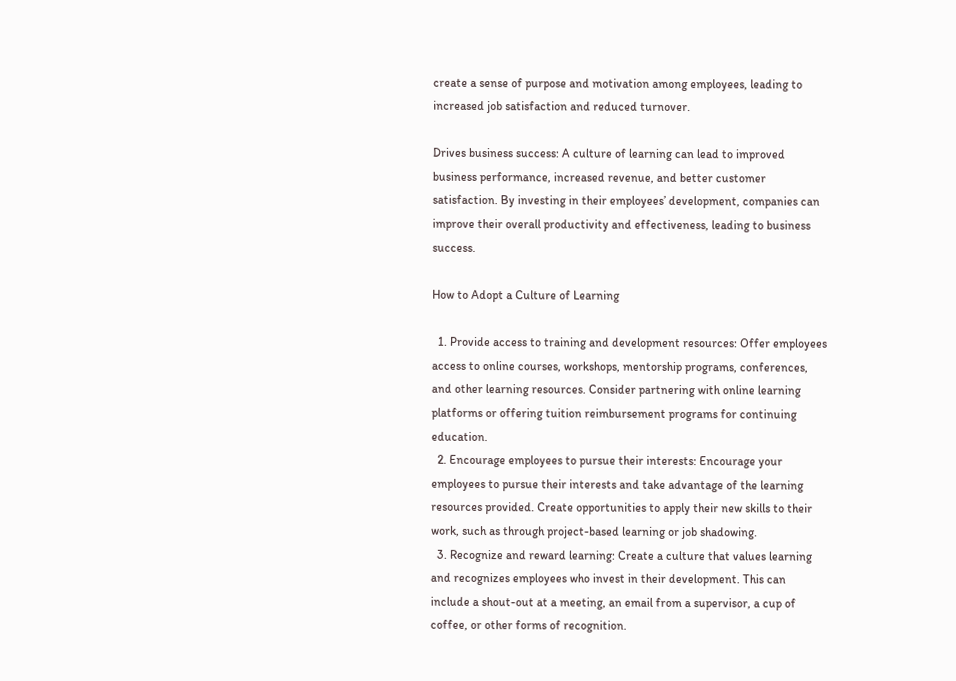create a sense of purpose and motivation among employees, leading to increased job satisfaction and reduced turnover.

Drives business success: A culture of learning can lead to improved business performance, increased revenue, and better customer satisfaction. By investing in their employees’ development, companies can improve their overall productivity and effectiveness, leading to business success.

How to Adopt a Culture of Learning

  1. Provide access to training and development resources: Offer employees access to online courses, workshops, mentorship programs, conferences, and other learning resources. Consider partnering with online learning platforms or offering tuition reimbursement programs for continuing education.
  2. Encourage employees to pursue their interests: Encourage your employees to pursue their interests and take advantage of the learning resources provided. Create opportunities to apply their new skills to their work, such as through project-based learning or job shadowing.
  3. Recognize and reward learning: Create a culture that values learning and recognizes employees who invest in their development. This can include a shout-out at a meeting, an email from a supervisor, a cup of coffee, or other forms of recognition.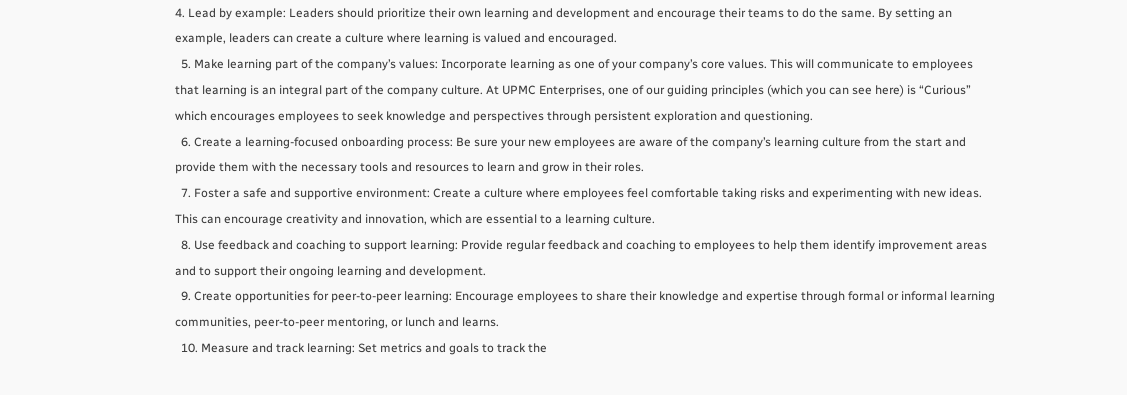4. Lead by example: Leaders should prioritize their own learning and development and encourage their teams to do the same. By setting an example, leaders can create a culture where learning is valued and encouraged.
  5. Make learning part of the company’s values: Incorporate learning as one of your company’s core values. This will communicate to employees that learning is an integral part of the company culture. At UPMC Enterprises, one of our guiding principles (which you can see here) is “Curious” which encourages employees to seek knowledge and perspectives through persistent exploration and questioning.
  6. Create a learning-focused onboarding process: Be sure your new employees are aware of the company’s learning culture from the start and provide them with the necessary tools and resources to learn and grow in their roles.
  7. Foster a safe and supportive environment: Create a culture where employees feel comfortable taking risks and experimenting with new ideas. This can encourage creativity and innovation, which are essential to a learning culture.
  8. Use feedback and coaching to support learning: Provide regular feedback and coaching to employees to help them identify improvement areas and to support their ongoing learning and development.
  9. Create opportunities for peer-to-peer learning: Encourage employees to share their knowledge and expertise through formal or informal learning communities, peer-to-peer mentoring, or lunch and learns.
  10. Measure and track learning: Set metrics and goals to track the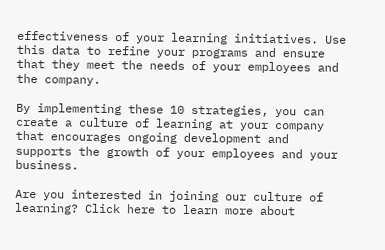effectiveness of your learning initiatives. Use this data to refine your programs and ensure that they meet the needs of your employees and the company.

By implementing these 10 strategies, you can create a culture of learning at your company that encourages ongoing development and supports the growth of your employees and your business.

Are you interested in joining our culture of learning? Click here to learn more about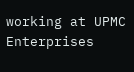working at UPMC Enterprises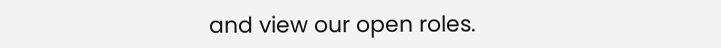and view our open roles.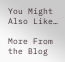You Might Also Like…

More From the Blog